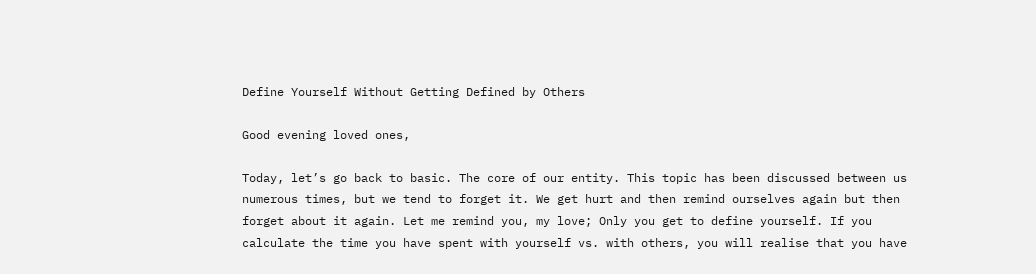Define Yourself Without Getting Defined by Others

Good evening loved ones,

Today, let’s go back to basic. The core of our entity. This topic has been discussed between us numerous times, but we tend to forget it. We get hurt and then remind ourselves again but then forget about it again. Let me remind you, my love; Only you get to define yourself. If you calculate the time you have spent with yourself vs. with others, you will realise that you have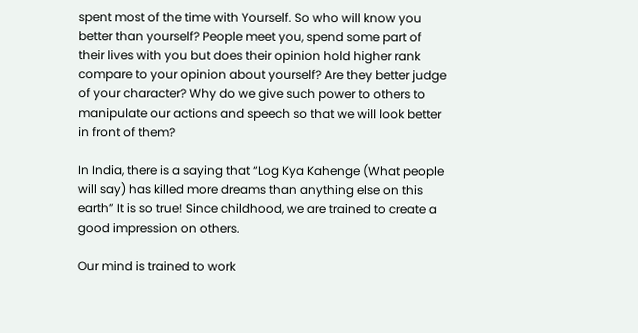spent most of the time with Yourself. So who will know you better than yourself? People meet you, spend some part of their lives with you but does their opinion hold higher rank compare to your opinion about yourself? Are they better judge of your character? Why do we give such power to others to manipulate our actions and speech so that we will look better in front of them?

In India, there is a saying that “Log Kya Kahenge (What people will say) has killed more dreams than anything else on this earth” It is so true! Since childhood, we are trained to create a good impression on others.

Our mind is trained to work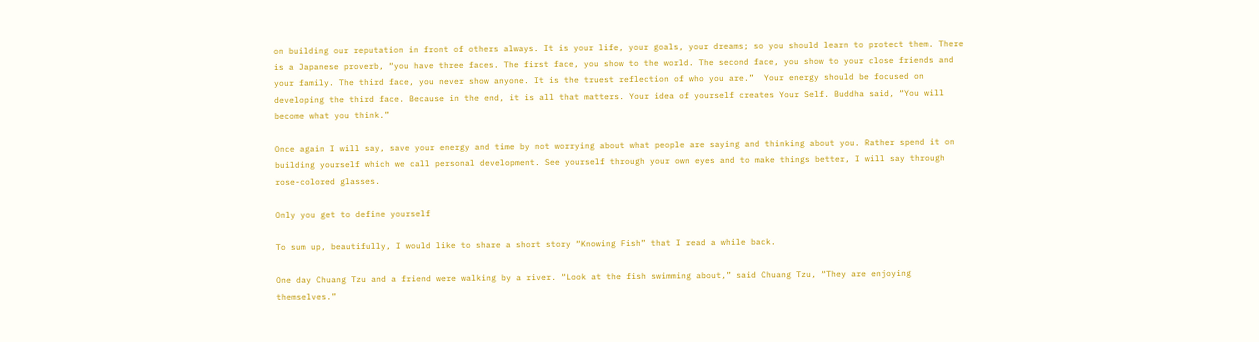on building our reputation in front of others always. It is your life, your goals, your dreams; so you should learn to protect them. There is a Japanese proverb, “you have three faces. The first face, you show to the world. The second face, you show to your close friends and your family. The third face, you never show anyone. It is the truest reflection of who you are.”  Your energy should be focused on developing the third face. Because in the end, it is all that matters. Your idea of yourself creates Your Self. Buddha said, “You will become what you think.”

Once again I will say, save your energy and time by not worrying about what people are saying and thinking about you. Rather spend it on building yourself which we call personal development. See yourself through your own eyes and to make things better, I will say through rose-colored glasses.

Only you get to define yourself

To sum up, beautifully, I would like to share a short story “Knowing Fish” that I read a while back.

One day Chuang Tzu and a friend were walking by a river. “Look at the fish swimming about,” said Chuang Tzu, “They are enjoying themselves.”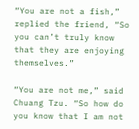“You are not a fish,” replied the friend, “So you can’t truly know that they are enjoying themselves.”

“You are not me,” said Chuang Tzu. “So how do you know that I am not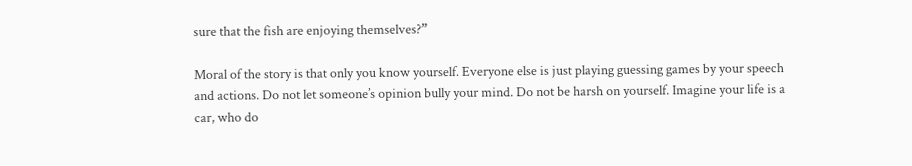sure that the fish are enjoying themselves?”

Moral of the story is that only you know yourself. Everyone else is just playing guessing games by your speech and actions. Do not let someone’s opinion bully your mind. Do not be harsh on yourself. Imagine your life is a car, who do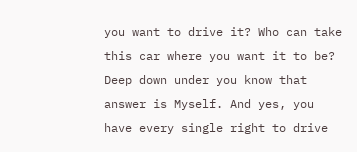you want to drive it? Who can take this car where you want it to be? Deep down under you know that answer is Myself. And yes, you have every single right to drive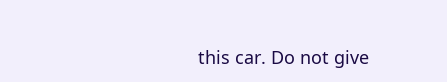this car. Do not give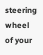steering wheel of your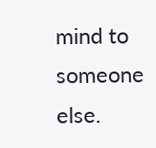mind to someone else.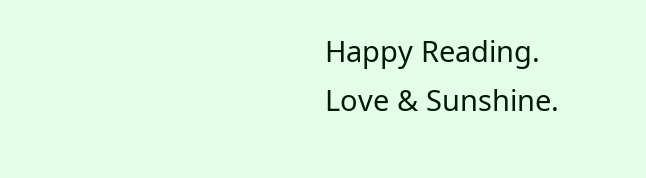Happy Reading. Love & Sunshine.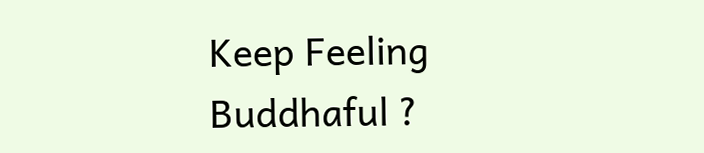Keep Feeling Buddhaful ?